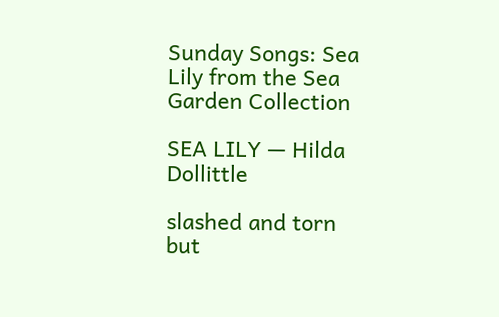Sunday Songs: Sea Lily from the Sea Garden Collection

SEA LILY — Hilda Dollittle

slashed and torn
but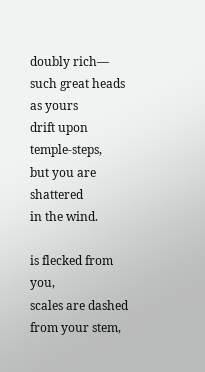doubly rich—
such great heads as yours
drift upon temple-steps,
but you are shattered
in the wind.

is flecked from you,
scales are dashed
from your stem,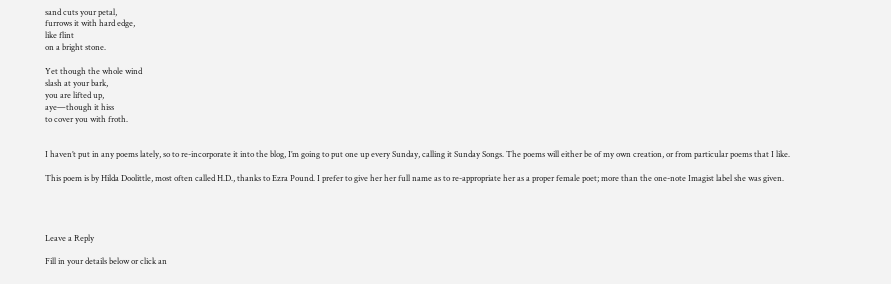sand cuts your petal,
furrows it with hard edge,
like flint
on a bright stone.

Yet though the whole wind
slash at your bark,
you are lifted up,
aye—though it hiss
to cover you with froth.


I haven’t put in any poems lately, so to re-incorporate it into the blog, I’m going to put one up every Sunday, calling it Sunday Songs. The poems will either be of my own creation, or from particular poems that I like.

This poem is by Hilda Doolittle, most often called H.D., thanks to Ezra Pound. I prefer to give her her full name as to re-appropriate her as a proper female poet; more than the one-note Imagist label she was given.




Leave a Reply

Fill in your details below or click an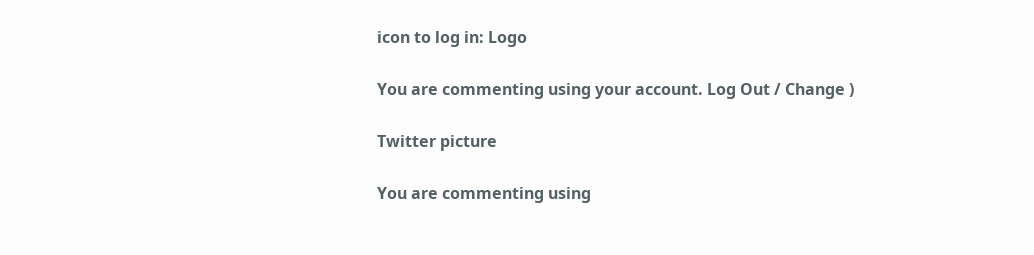icon to log in: Logo

You are commenting using your account. Log Out / Change )

Twitter picture

You are commenting using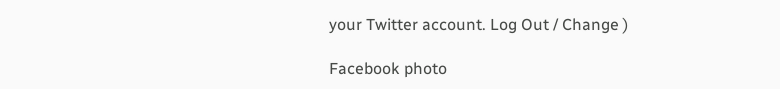your Twitter account. Log Out / Change )

Facebook photo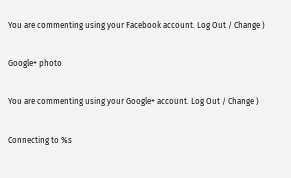You are commenting using your Facebook account. Log Out / Change )

Google+ photo

You are commenting using your Google+ account. Log Out / Change )

Connecting to %s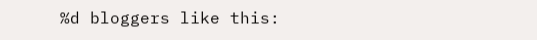%d bloggers like this: